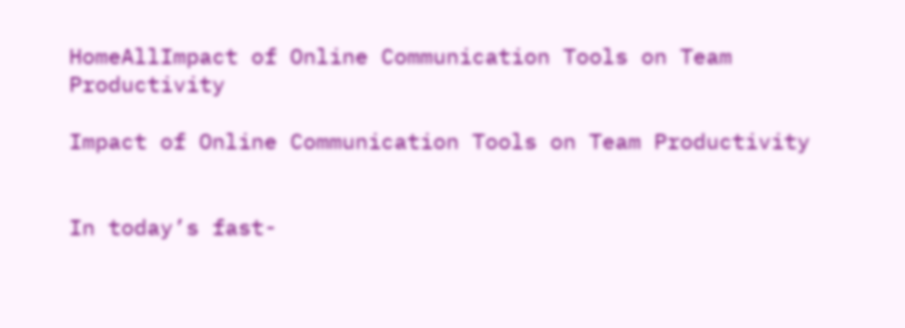HomeAllImpact of Online Communication Tools on Team Productivity

Impact of Online Communication Tools on Team Productivity


In today’s fast-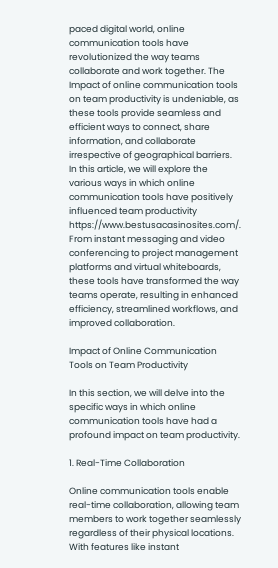paced digital world, online communication tools have revolutionized the way teams collaborate and work together. The Impact of online communication tools on team productivity is undeniable, as these tools provide seamless and efficient ways to connect, share information, and collaborate irrespective of geographical barriers. In this article, we will explore the various ways in which online communication tools have positively influenced team productivity https://www.bestusacasinosites.com/. From instant messaging and video conferencing to project management platforms and virtual whiteboards, these tools have transformed the way teams operate, resulting in enhanced efficiency, streamlined workflows, and improved collaboration.

Impact of Online Communication Tools on Team Productivity

In this section, we will delve into the specific ways in which online communication tools have had a profound impact on team productivity.

1. Real-Time Collaboration

Online communication tools enable real-time collaboration, allowing team members to work together seamlessly regardless of their physical locations. With features like instant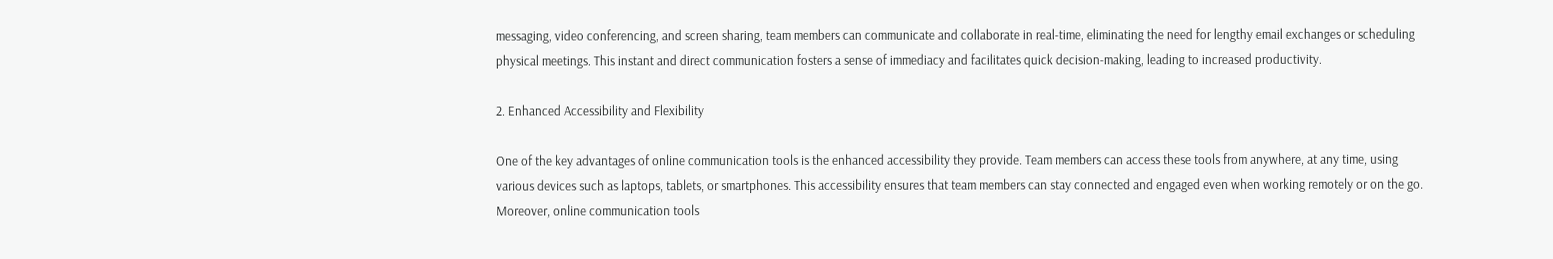messaging, video conferencing, and screen sharing, team members can communicate and collaborate in real-time, eliminating the need for lengthy email exchanges or scheduling physical meetings. This instant and direct communication fosters a sense of immediacy and facilitates quick decision-making, leading to increased productivity.

2. Enhanced Accessibility and Flexibility

One of the key advantages of online communication tools is the enhanced accessibility they provide. Team members can access these tools from anywhere, at any time, using various devices such as laptops, tablets, or smartphones. This accessibility ensures that team members can stay connected and engaged even when working remotely or on the go. Moreover, online communication tools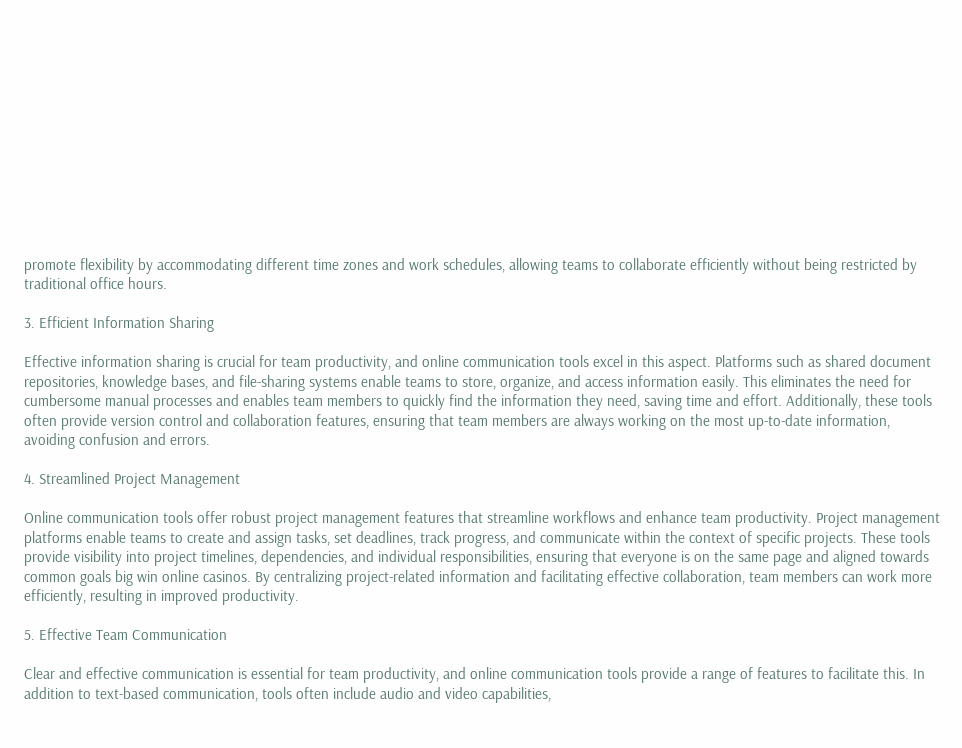promote flexibility by accommodating different time zones and work schedules, allowing teams to collaborate efficiently without being restricted by traditional office hours.

3. Efficient Information Sharing

Effective information sharing is crucial for team productivity, and online communication tools excel in this aspect. Platforms such as shared document repositories, knowledge bases, and file-sharing systems enable teams to store, organize, and access information easily. This eliminates the need for cumbersome manual processes and enables team members to quickly find the information they need, saving time and effort. Additionally, these tools often provide version control and collaboration features, ensuring that team members are always working on the most up-to-date information, avoiding confusion and errors.

4. Streamlined Project Management

Online communication tools offer robust project management features that streamline workflows and enhance team productivity. Project management platforms enable teams to create and assign tasks, set deadlines, track progress, and communicate within the context of specific projects. These tools provide visibility into project timelines, dependencies, and individual responsibilities, ensuring that everyone is on the same page and aligned towards common goals big win online casinos. By centralizing project-related information and facilitating effective collaboration, team members can work more efficiently, resulting in improved productivity.

5. Effective Team Communication

Clear and effective communication is essential for team productivity, and online communication tools provide a range of features to facilitate this. In addition to text-based communication, tools often include audio and video capabilities,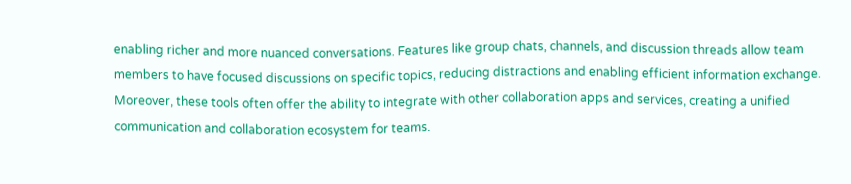enabling richer and more nuanced conversations. Features like group chats, channels, and discussion threads allow team members to have focused discussions on specific topics, reducing distractions and enabling efficient information exchange. Moreover, these tools often offer the ability to integrate with other collaboration apps and services, creating a unified communication and collaboration ecosystem for teams.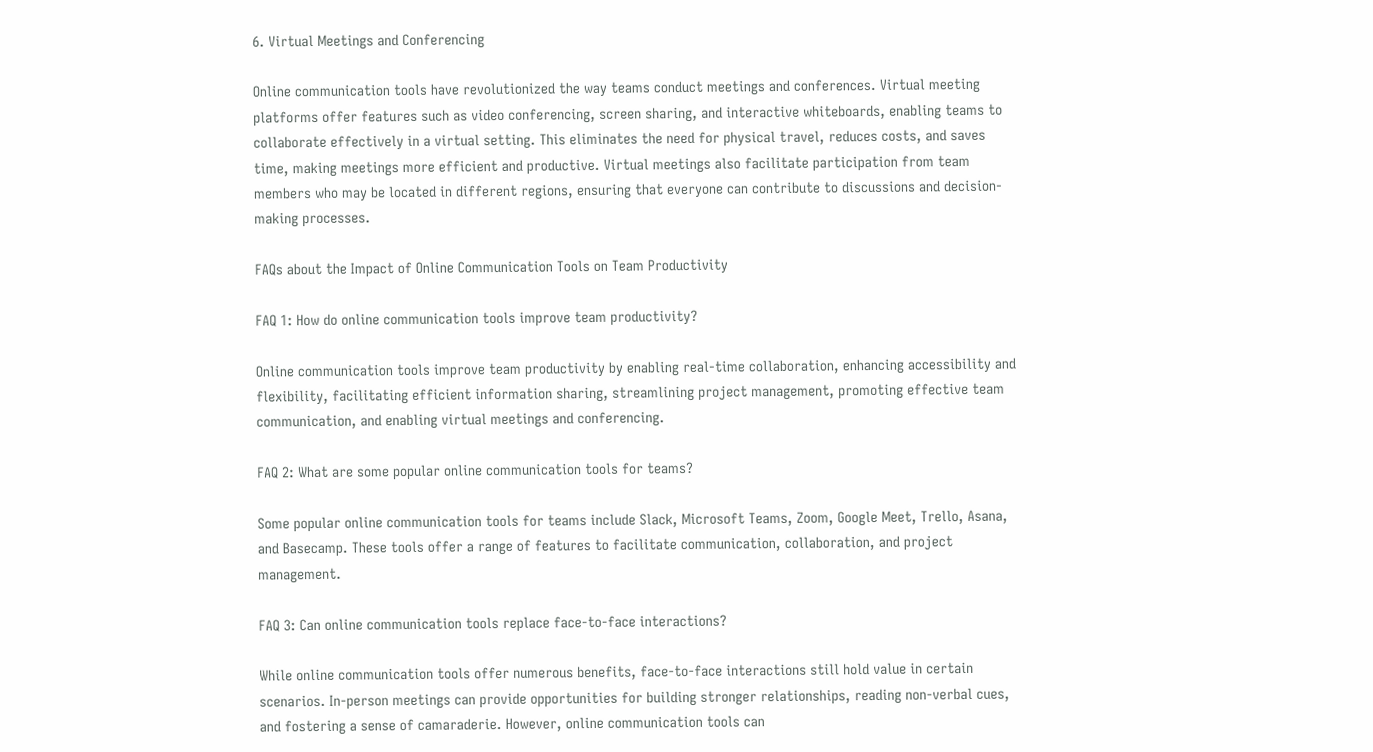6. Virtual Meetings and Conferencing

Online communication tools have revolutionized the way teams conduct meetings and conferences. Virtual meeting platforms offer features such as video conferencing, screen sharing, and interactive whiteboards, enabling teams to collaborate effectively in a virtual setting. This eliminates the need for physical travel, reduces costs, and saves time, making meetings more efficient and productive. Virtual meetings also facilitate participation from team members who may be located in different regions, ensuring that everyone can contribute to discussions and decision-making processes.

FAQs about the Impact of Online Communication Tools on Team Productivity

FAQ 1: How do online communication tools improve team productivity?

Online communication tools improve team productivity by enabling real-time collaboration, enhancing accessibility and flexibility, facilitating efficient information sharing, streamlining project management, promoting effective team communication, and enabling virtual meetings and conferencing.

FAQ 2: What are some popular online communication tools for teams?

Some popular online communication tools for teams include Slack, Microsoft Teams, Zoom, Google Meet, Trello, Asana, and Basecamp. These tools offer a range of features to facilitate communication, collaboration, and project management.

FAQ 3: Can online communication tools replace face-to-face interactions?

While online communication tools offer numerous benefits, face-to-face interactions still hold value in certain scenarios. In-person meetings can provide opportunities for building stronger relationships, reading non-verbal cues, and fostering a sense of camaraderie. However, online communication tools can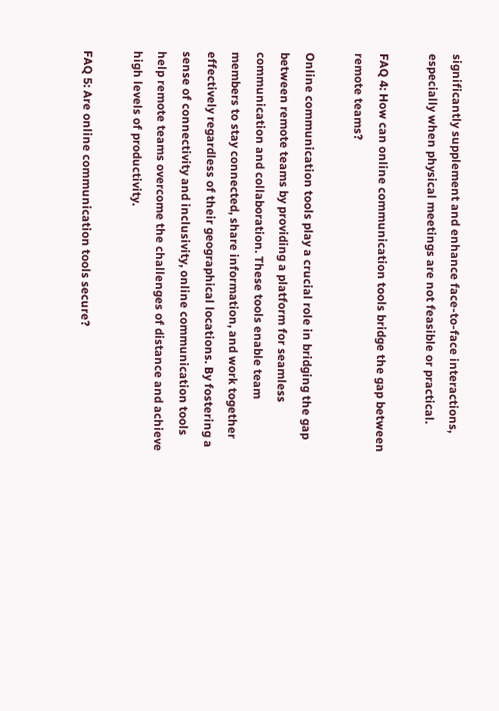significantly supplement and enhance face-to-face interactions, especially when physical meetings are not feasible or practical.

FAQ 4: How can online communication tools bridge the gap between remote teams?

Online communication tools play a crucial role in bridging the gap between remote teams by providing a platform for seamless communication and collaboration. These tools enable team members to stay connected, share information, and work together effectively regardless of their geographical locations. By fostering a sense of connectivity and inclusivity, online communication tools help remote teams overcome the challenges of distance and achieve high levels of productivity.

FAQ 5: Are online communication tools secure?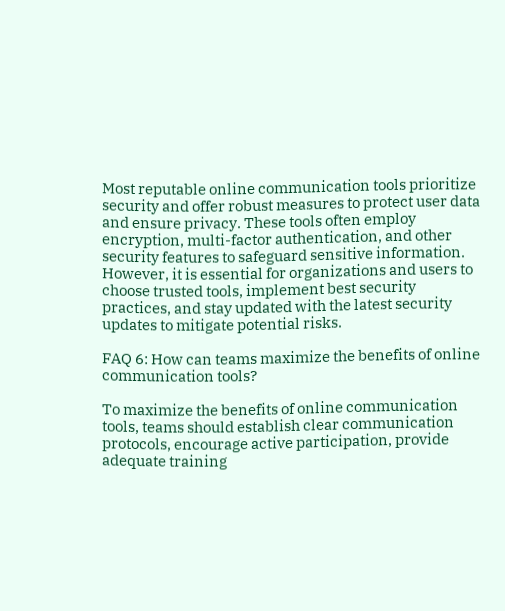Most reputable online communication tools prioritize security and offer robust measures to protect user data and ensure privacy. These tools often employ encryption, multi-factor authentication, and other security features to safeguard sensitive information. However, it is essential for organizations and users to choose trusted tools, implement best security practices, and stay updated with the latest security updates to mitigate potential risks.

FAQ 6: How can teams maximize the benefits of online communication tools?

To maximize the benefits of online communication tools, teams should establish clear communication protocols, encourage active participation, provide adequate training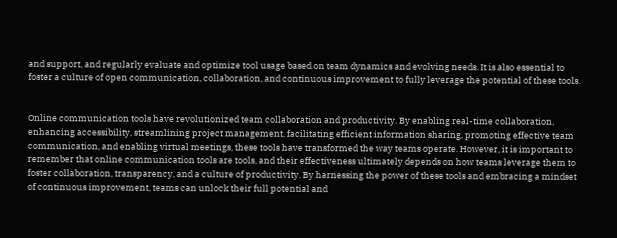and support, and regularly evaluate and optimize tool usage based on team dynamics and evolving needs. It is also essential to foster a culture of open communication, collaboration, and continuous improvement to fully leverage the potential of these tools.


Online communication tools have revolutionized team collaboration and productivity. By enabling real-time collaboration, enhancing accessibility, streamlining project management, facilitating efficient information sharing, promoting effective team communication, and enabling virtual meetings, these tools have transformed the way teams operate. However, it is important to remember that online communication tools are tools, and their effectiveness ultimately depends on how teams leverage them to foster collaboration, transparency, and a culture of productivity. By harnessing the power of these tools and embracing a mindset of continuous improvement, teams can unlock their full potential and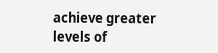achieve greater levels of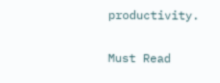productivity.

Must Read